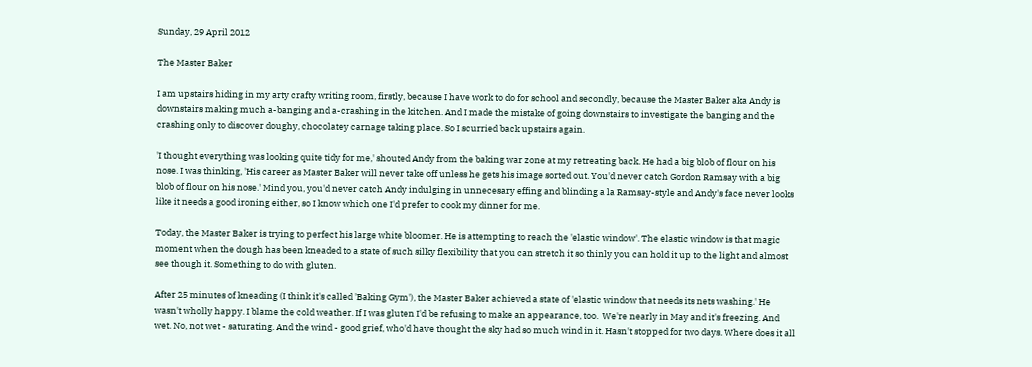Sunday, 29 April 2012

The Master Baker

I am upstairs hiding in my arty crafty writing room, firstly, because I have work to do for school and secondly, because the Master Baker aka Andy is downstairs making much a-banging and a-crashing in the kitchen. And I made the mistake of going downstairs to investigate the banging and the crashing only to discover doughy, chocolatey carnage taking place. So I scurried back upstairs again.

'I thought everything was looking quite tidy for me,' shouted Andy from the baking war zone at my retreating back. He had a big blob of flour on his nose. I was thinking, 'His career as Master Baker will never take off unless he gets his image sorted out. You'd never catch Gordon Ramsay with a big blob of flour on his nose.' Mind you, you'd never catch Andy indulging in unnecesary effing and blinding a la Ramsay-style and Andy's face never looks like it needs a good ironing either, so I know which one I'd prefer to cook my dinner for me.

Today, the Master Baker is trying to perfect his large white bloomer. He is attempting to reach the 'elastic window'. The elastic window is that magic moment when the dough has been kneaded to a state of such silky flexibility that you can stretch it so thinly you can hold it up to the light and almost see though it. Something to do with gluten.

After 25 minutes of kneading (I think it's called 'Baking Gym'), the Master Baker achieved a state of 'elastic window that needs its nets washing.' He wasn't wholly happy. I blame the cold weather. If I was gluten I'd be refusing to make an appearance, too.  We're nearly in May and it's freezing. And wet. No, not wet - saturating. And the wind - good grief, who'd have thought the sky had so much wind in it. Hasn't stopped for two days. Where does it all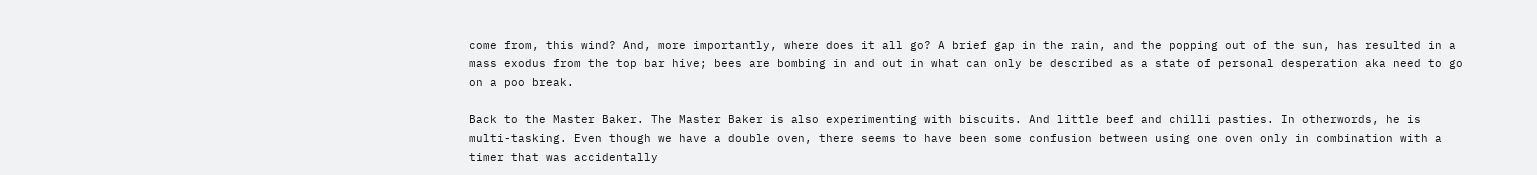come from, this wind? And, more importantly, where does it all go? A brief gap in the rain, and the popping out of the sun, has resulted in a mass exodus from the top bar hive; bees are bombing in and out in what can only be described as a state of personal desperation aka need to go on a poo break.

Back to the Master Baker. The Master Baker is also experimenting with biscuits. And little beef and chilli pasties. In otherwords, he is multi-tasking. Even though we have a double oven, there seems to have been some confusion between using one oven only in combination with a timer that was accidentally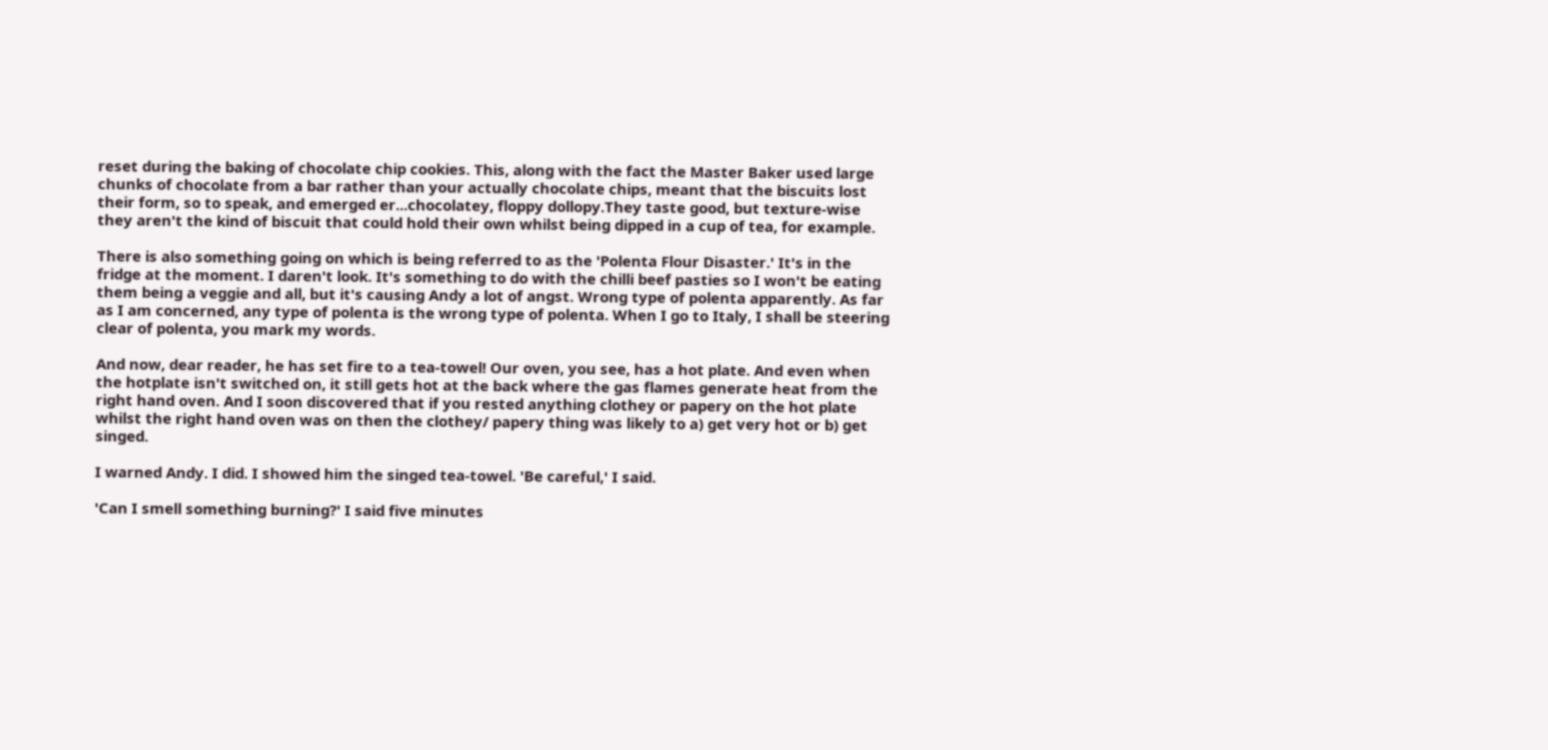reset during the baking of chocolate chip cookies. This, along with the fact the Master Baker used large chunks of chocolate from a bar rather than your actually chocolate chips, meant that the biscuits lost their form, so to speak, and emerged er...chocolatey, floppy dollopy.They taste good, but texture-wise they aren't the kind of biscuit that could hold their own whilst being dipped in a cup of tea, for example.

There is also something going on which is being referred to as the 'Polenta Flour Disaster.' It's in the fridge at the moment. I daren't look. It's something to do with the chilli beef pasties so I won't be eating them being a veggie and all, but it's causing Andy a lot of angst. Wrong type of polenta apparently. As far as I am concerned, any type of polenta is the wrong type of polenta. When I go to Italy, I shall be steering clear of polenta, you mark my words.

And now, dear reader, he has set fire to a tea-towel! Our oven, you see, has a hot plate. And even when the hotplate isn't switched on, it still gets hot at the back where the gas flames generate heat from the right hand oven. And I soon discovered that if you rested anything clothey or papery on the hot plate whilst the right hand oven was on then the clothey/ papery thing was likely to a) get very hot or b) get singed.

I warned Andy. I did. I showed him the singed tea-towel. 'Be careful,' I said.

'Can I smell something burning?' I said five minutes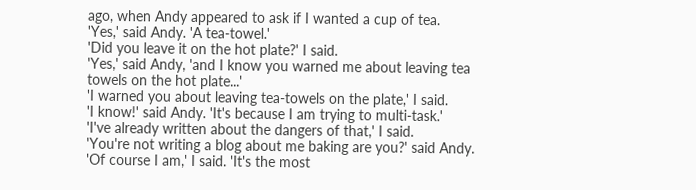ago, when Andy appeared to ask if I wanted a cup of tea.
'Yes,' said Andy. 'A tea-towel.'
'Did you leave it on the hot plate?' I said.
'Yes,' said Andy, 'and I know you warned me about leaving tea towels on the hot plate...'
'I warned you about leaving tea-towels on the plate,' I said.
'I know!' said Andy. 'It's because I am trying to multi-task.'
'I've already written about the dangers of that,' I said.
'You're not writing a blog about me baking are you?' said Andy.
'Of course I am,' I said. 'It's the most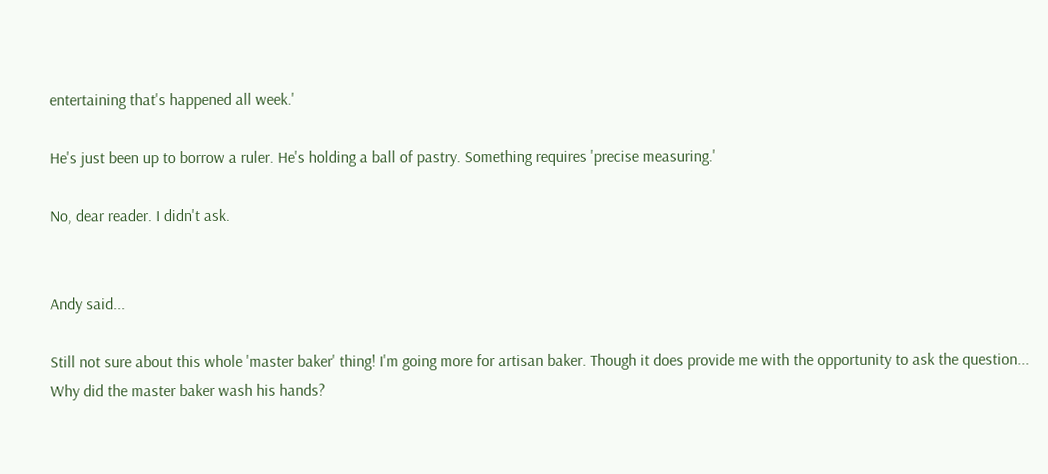entertaining that's happened all week.'

He's just been up to borrow a ruler. He's holding a ball of pastry. Something requires 'precise measuring.'

No, dear reader. I didn't ask.


Andy said...

Still not sure about this whole 'master baker' thing! I'm going more for artisan baker. Though it does provide me with the opportunity to ask the question... Why did the master baker wash his hands?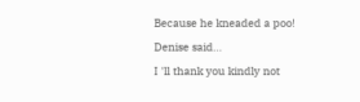Because he kneaded a poo!

Denise said...

I 'll thank you kindly not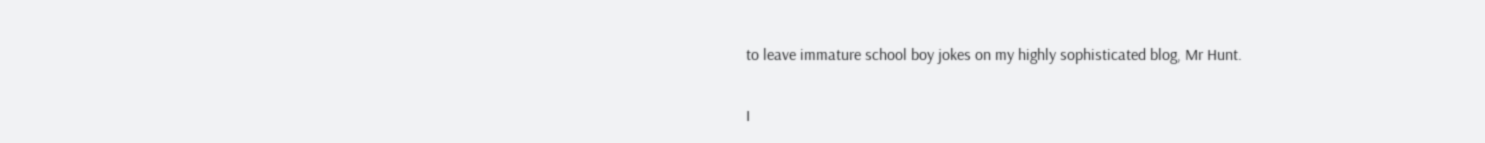to leave immature school boy jokes on my highly sophisticated blog, Mr Hunt.

I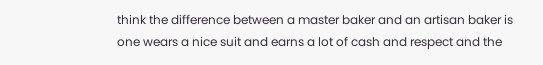think the difference between a master baker and an artisan baker is one wears a nice suit and earns a lot of cash and respect and the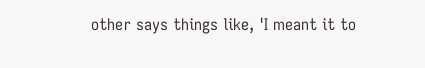other says things like, 'I meant it to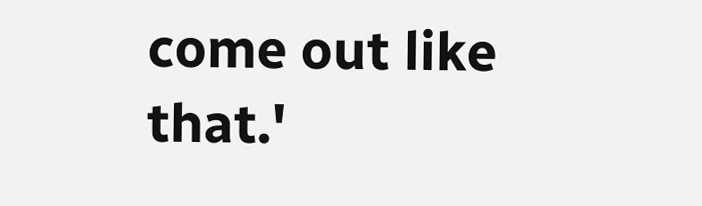come out like that.'